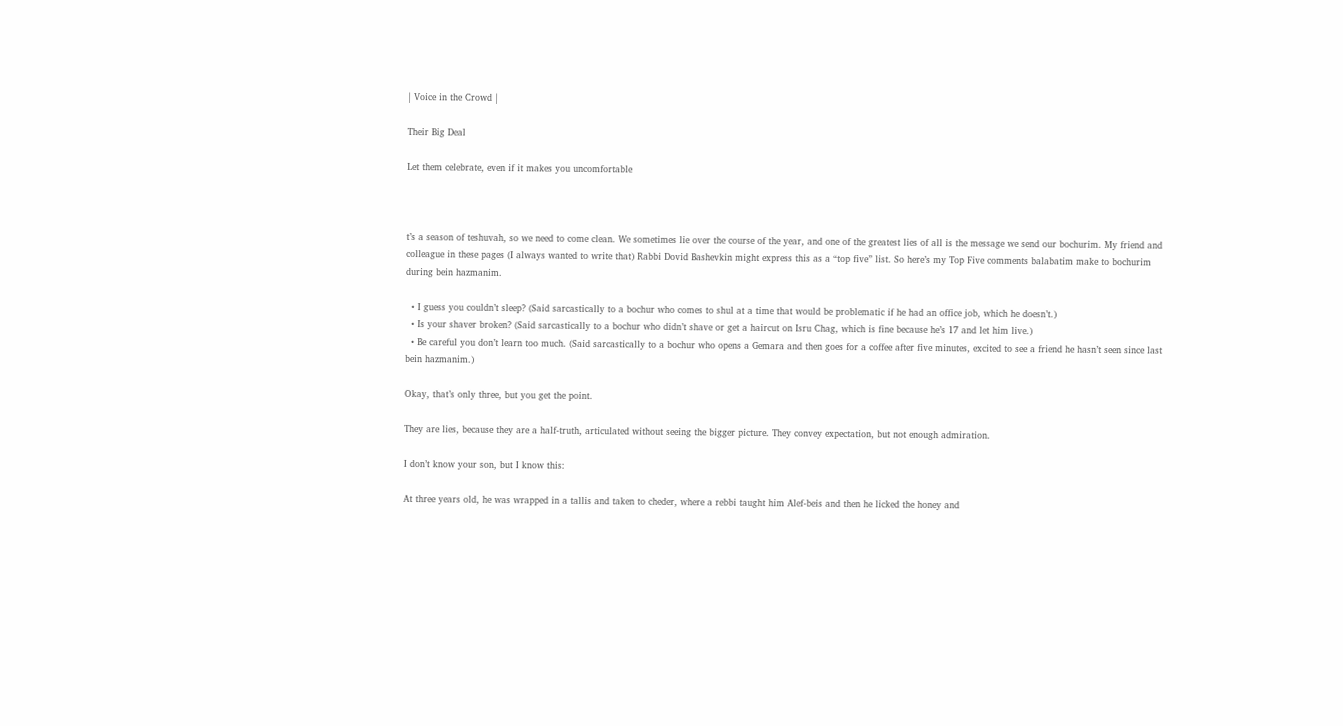| Voice in the Crowd |

Their Big Deal

Let them celebrate, even if it makes you uncomfortable



t’s a season of teshuvah, so we need to come clean. We sometimes lie over the course of the year, and one of the greatest lies of all is the message we send our bochurim. My friend and colleague in these pages (I always wanted to write that) Rabbi Dovid Bashevkin might express this as a “top five” list. So here’s my Top Five comments balabatim make to bochurim during bein hazmanim.

  • I guess you couldn’t sleep? (Said sarcastically to a bochur who comes to shul at a time that would be problematic if he had an office job, which he doesn’t.)
  • Is your shaver broken? (Said sarcastically to a bochur who didn’t shave or get a haircut on Isru Chag, which is fine because he’s 17 and let him live.)
  • Be careful you don’t learn too much. (Said sarcastically to a bochur who opens a Gemara and then goes for a coffee after five minutes, excited to see a friend he hasn’t seen since last bein hazmanim.)

Okay, that’s only three, but you get the point.

They are lies, because they are a half-truth, articulated without seeing the bigger picture. They convey expectation, but not enough admiration.

I don’t know your son, but I know this:

At three years old, he was wrapped in a tallis and taken to cheder, where a rebbi taught him Alef-beis and then he licked the honey and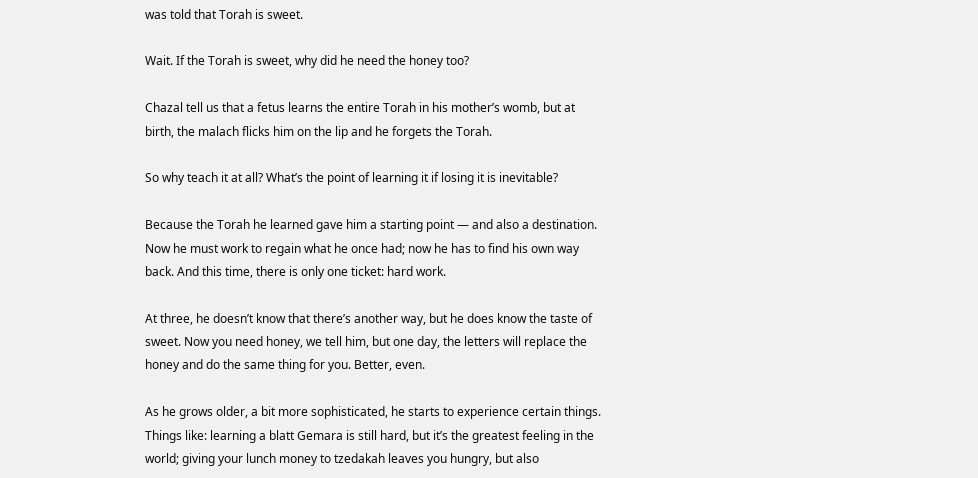was told that Torah is sweet.

Wait. If the Torah is sweet, why did he need the honey too?

Chazal tell us that a fetus learns the entire Torah in his mother’s womb, but at birth, the malach flicks him on the lip and he forgets the Torah.

So why teach it at all? What’s the point of learning it if losing it is inevitable?

Because the Torah he learned gave him a starting point — and also a destination. Now he must work to regain what he once had; now he has to find his own way back. And this time, there is only one ticket: hard work.

At three, he doesn’t know that there’s another way, but he does know the taste of sweet. Now you need honey, we tell him, but one day, the letters will replace the honey and do the same thing for you. Better, even.

As he grows older, a bit more sophisticated, he starts to experience certain things. Things like: learning a blatt Gemara is still hard, but it’s the greatest feeling in the world; giving your lunch money to tzedakah leaves you hungry, but also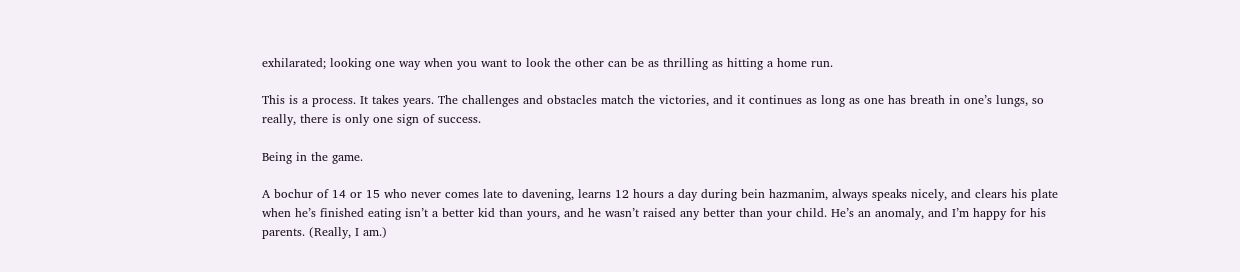exhilarated; looking one way when you want to look the other can be as thrilling as hitting a home run.

This is a process. It takes years. The challenges and obstacles match the victories, and it continues as long as one has breath in one’s lungs, so really, there is only one sign of success.

Being in the game.

A bochur of 14 or 15 who never comes late to davening, learns 12 hours a day during bein hazmanim, always speaks nicely, and clears his plate when he’s finished eating isn’t a better kid than yours, and he wasn’t raised any better than your child. He’s an anomaly, and I’m happy for his parents. (Really, I am.)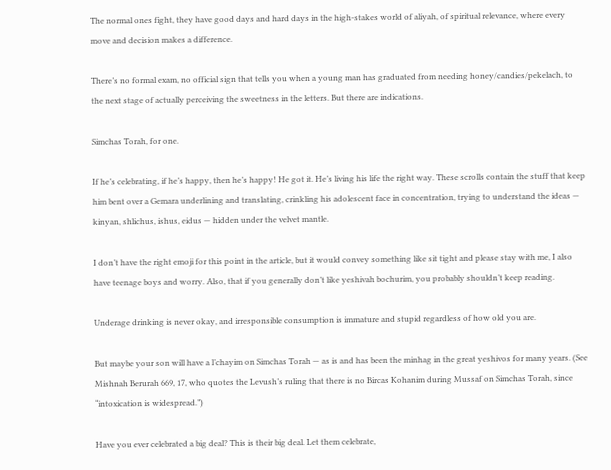The normal ones fight, they have good days and hard days in the high-stakes world of aliyah, of spiritual relevance, where every move and decision makes a difference.

There’s no formal exam, no official sign that tells you when a young man has graduated from needing honey/candies/pekelach, to the next stage of actually perceiving the sweetness in the letters. But there are indications.

Simchas Torah, for one.

If he’s celebrating, if he’s happy, then he’s happy! He got it. He’s living his life the right way. These scrolls contain the stuff that keep him bent over a Gemara underlining and translating, crinkling his adolescent face in concentration, trying to understand the ideas — kinyan, shlichus, ishus, eidus — hidden under the velvet mantle.

I don’t have the right emoji for this point in the article, but it would convey something like sit tight and please stay with me, I also have teenage boys and worry. Also, that if you generally don’t like yeshivah bochurim, you probably shouldn’t keep reading.

Underage drinking is never okay, and irresponsible consumption is immature and stupid regardless of how old you are.

But maybe your son will have a l’chayim on Simchas Torah — as is and has been the minhag in the great yeshivos for many years. (See Mishnah Berurah 669, 17, who quotes the Levush’s ruling that there is no Bircas Kohanim during Mussaf on Simchas Torah, since “intoxication is widespread.”)

Have you ever celebrated a big deal? This is their big deal. Let them celebrate,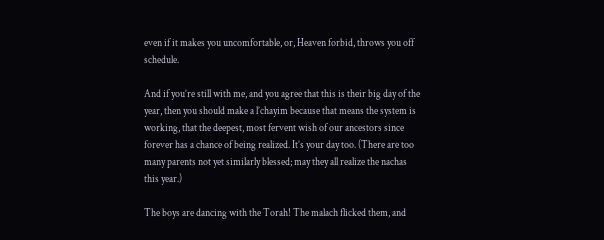even if it makes you uncomfortable, or, Heaven forbid, throws you off schedule.

And if you’re still with me, and you agree that this is their big day of the year, then you should make a l’chayim because that means the system is working, that the deepest, most fervent wish of our ancestors since forever has a chance of being realized. It’s your day too. (There are too many parents not yet similarly blessed; may they all realize the nachas this year.)

The boys are dancing with the Torah! The malach flicked them, and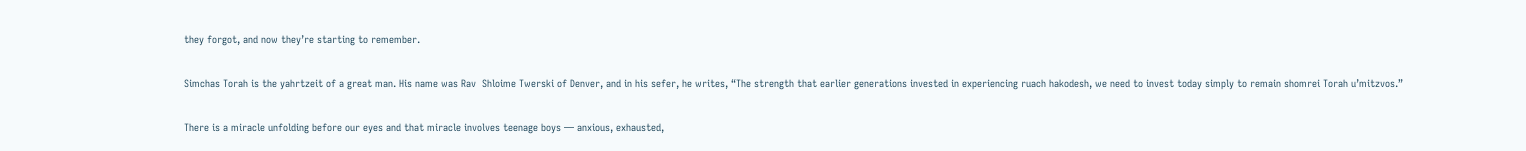they forgot, and now they’re starting to remember.

Simchas Torah is the yahrtzeit of a great man. His name was Rav  Shloime Twerski of Denver, and in his sefer, he writes, “The strength that earlier generations invested in experiencing ruach hakodesh, we need to invest today simply to remain shomrei Torah u’mitzvos.”

There is a miracle unfolding before our eyes and that miracle involves teenage boys — anxious, exhausted,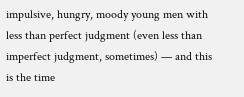impulsive, hungry, moody young men with less than perfect judgment (even less than imperfect judgment, sometimes) — and this is the time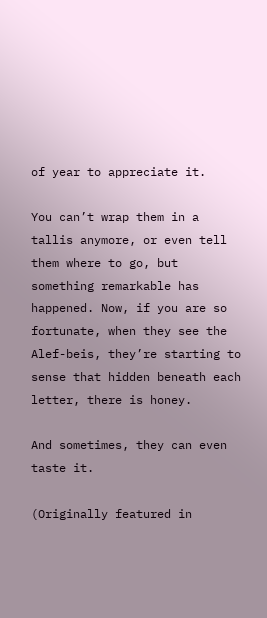of year to appreciate it.

You can’t wrap them in a tallis anymore, or even tell them where to go, but something remarkable has happened. Now, if you are so fortunate, when they see the Alef-beis, they’re starting to sense that hidden beneath each letter, there is honey.

And sometimes, they can even taste it.

(Originally featured in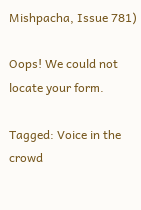Mishpacha, Issue 781)

Oops! We could not locate your form.

Tagged: Voice in the crowd